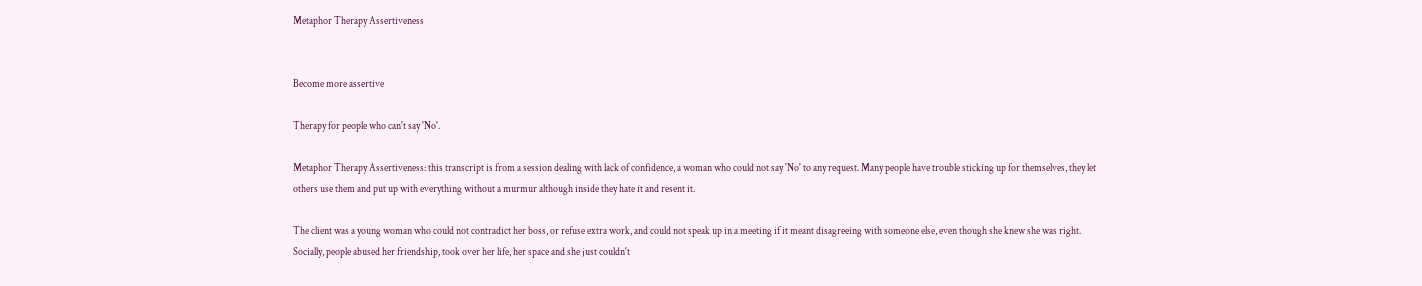Metaphor Therapy Assertiveness


Become more assertive

Therapy for people who can't say 'No'.

Metaphor Therapy Assertiveness: this transcript is from a session dealing with lack of confidence, a woman who could not say 'No' to any request. Many people have trouble sticking up for themselves, they let others use them and put up with everything without a murmur although inside they hate it and resent it.

The client was a young woman who could not contradict her boss, or refuse extra work, and could not speak up in a meeting if it meant disagreeing with someone else, even though she knew she was right. Socially, people abused her friendship, took over her life, her space and she just couldn't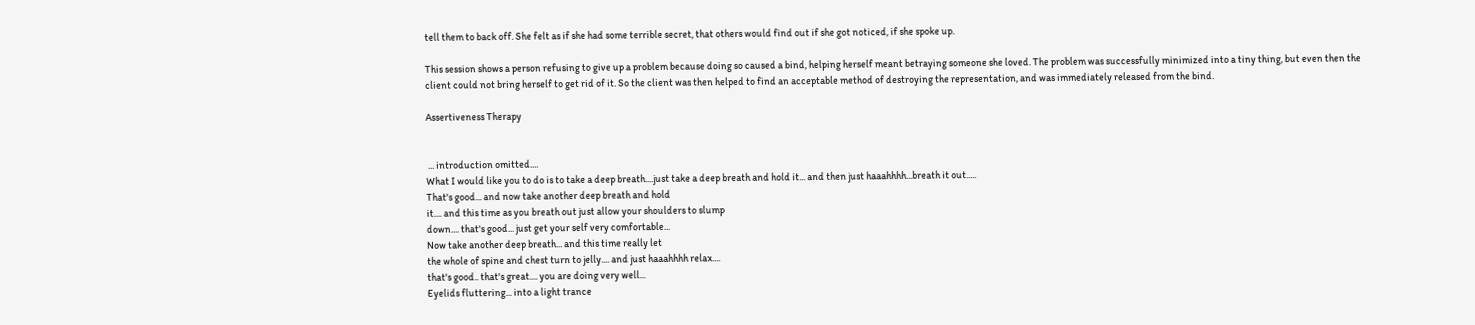tell them to back off. She felt as if she had some terrible secret, that others would find out if she got noticed, if she spoke up.

This session shows a person refusing to give up a problem because doing so caused a bind, helping herself meant betraying someone she loved. The problem was successfully minimized into a tiny thing, but even then the client could not bring herself to get rid of it. So the client was then helped to find an acceptable method of destroying the representation, and was immediately released from the bind.

Assertiveness Therapy


 ... introduction omitted....
What I would like you to do is to take a deep breath....just take a deep breath and hold it... and then just haaahhhh...breath it out.....
That's good... and now take another deep breath and hold
it.... and this time as you breath out just allow your shoulders to slump
down.... that's good... just get your self very comfortable...
Now take another deep breath... and this time really let
the whole of spine and chest turn to jelly.... and just haaahhhh relax....
that's good.. that's great.... you are doing very well...
Eyelids fluttering... into a light trance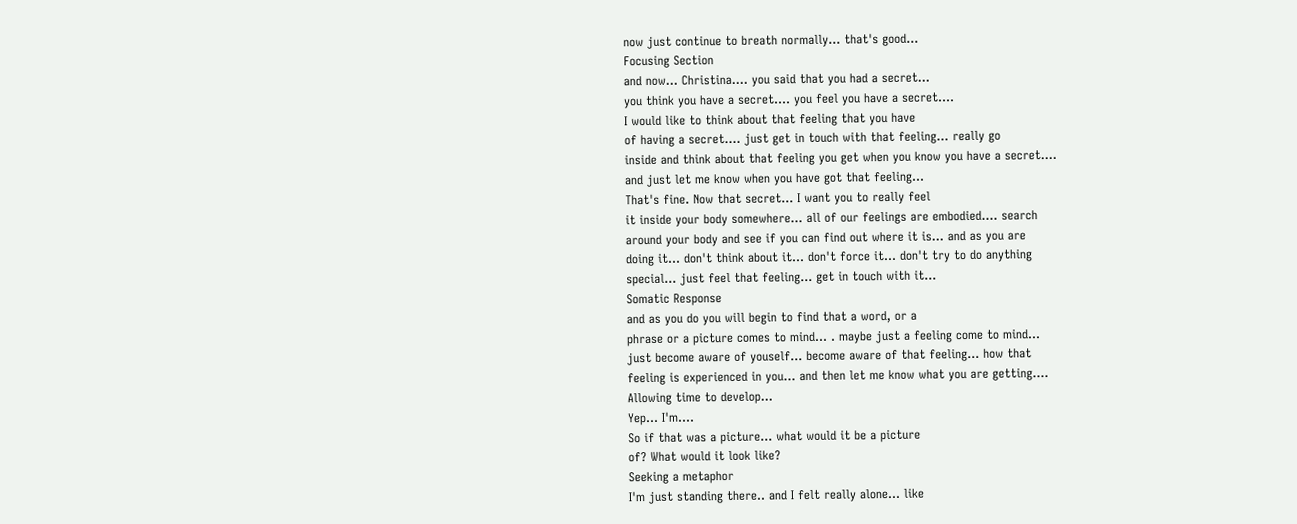now just continue to breath normally... that's good...
Focusing Section
and now... Christina.... you said that you had a secret...
you think you have a secret.... you feel you have a secret....
I would like to think about that feeling that you have
of having a secret.... just get in touch with that feeling... really go
inside and think about that feeling you get when you know you have a secret....
and just let me know when you have got that feeling...
That's fine. Now that secret... I want you to really feel
it inside your body somewhere... all of our feelings are embodied.... search
around your body and see if you can find out where it is... and as you are
doing it... don't think about it... don't force it... don't try to do anything
special... just feel that feeling... get in touch with it...
Somatic Response
and as you do you will begin to find that a word, or a
phrase or a picture comes to mind... . maybe just a feeling come to mind...
just become aware of youself... become aware of that feeling... how that
feeling is experienced in you... and then let me know what you are getting....
Allowing time to develop...
Yep... I'm....
So if that was a picture... what would it be a picture
of? What would it look like?
Seeking a metaphor
I'm just standing there.. and I felt really alone... like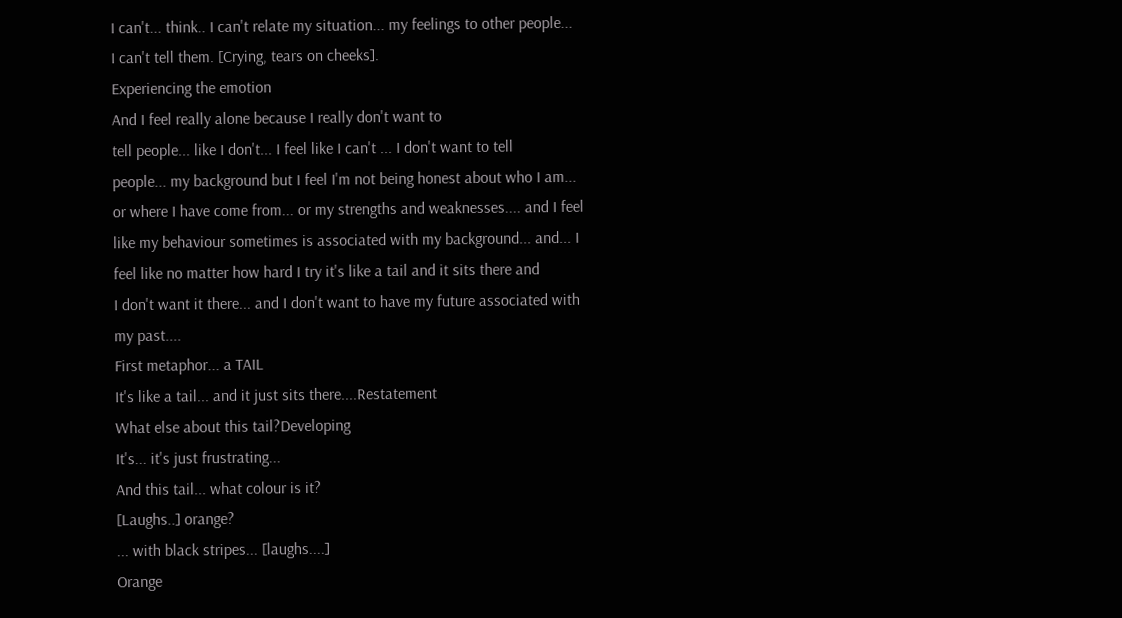I can't... think.. I can't relate my situation... my feelings to other people...
I can't tell them. [Crying, tears on cheeks].
Experiencing the emotion
And I feel really alone because I really don't want to
tell people... like I don't... I feel like I can't ... I don't want to tell
people... my background but I feel I'm not being honest about who I am...
or where I have come from... or my strengths and weaknesses.... and I feel
like my behaviour sometimes is associated with my background... and... I
feel like no matter how hard I try it's like a tail and it sits there and
I don't want it there... and I don't want to have my future associated with
my past....
First metaphor... a TAIL
It's like a tail... and it just sits there....Restatement
What else about this tail?Developing
It's... it's just frustrating...
And this tail... what colour is it?
[Laughs..] orange?
... with black stripes... [laughs....]
Orange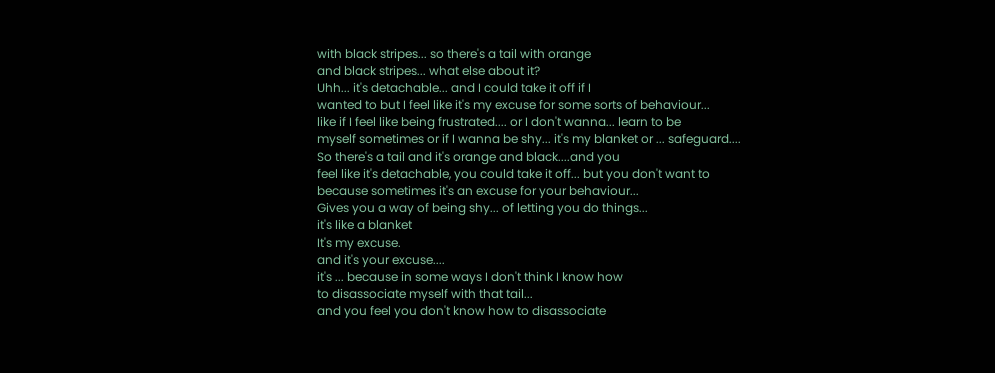with black stripes... so there's a tail with orange
and black stripes... what else about it?
Uhh... it's detachable... and I could take it off if I
wanted to but I feel like it's my excuse for some sorts of behaviour...
like if I feel like being frustrated.... or I don't wanna... learn to be
myself sometimes or if I wanna be shy... it's my blanket or ... safeguard....
So there's a tail and it's orange and black....and you
feel like it's detachable, you could take it off... but you don't want to
because sometimes it's an excuse for your behaviour...
Gives you a way of being shy... of letting you do things...
it's like a blanket
It's my excuse.
and it's your excuse....
it's ... because in some ways I don't think I know how
to disassociate myself with that tail...
and you feel you don't know how to disassociate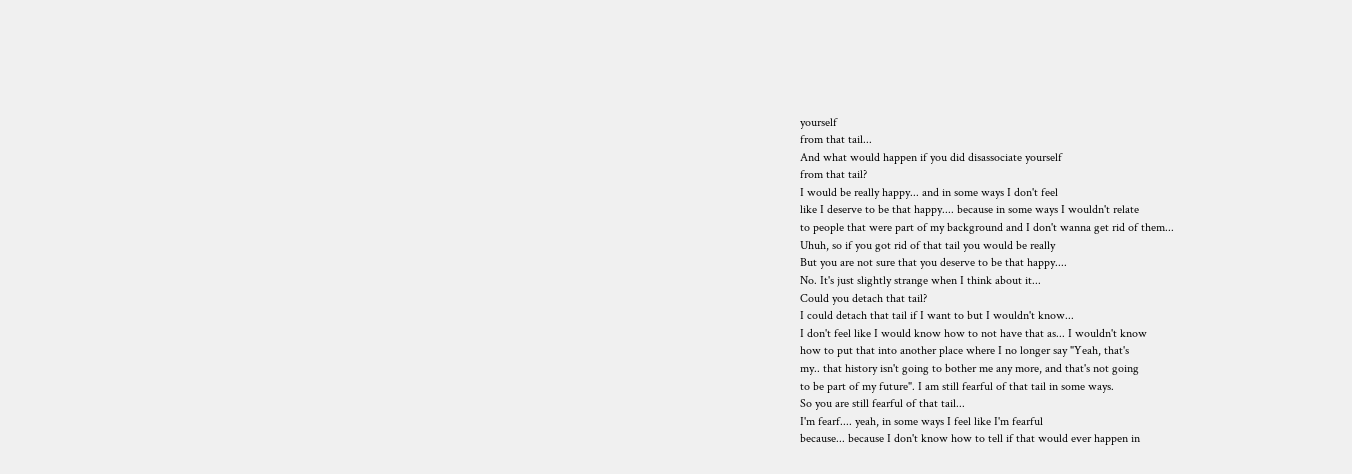yourself
from that tail...
And what would happen if you did disassociate yourself
from that tail?
I would be really happy... and in some ways I don't feel
like I deserve to be that happy.... because in some ways I wouldn't relate
to people that were part of my background and I don't wanna get rid of them...
Uhuh, so if you got rid of that tail you would be really
But you are not sure that you deserve to be that happy....
No. It's just slightly strange when I think about it...
Could you detach that tail?
I could detach that tail if I want to but I wouldn't know...
I don't feel like I would know how to not have that as... I wouldn't know
how to put that into another place where I no longer say "Yeah, that's
my.. that history isn't going to bother me any more, and that's not going
to be part of my future". I am still fearful of that tail in some ways.
So you are still fearful of that tail...
I'm fearf.... yeah, in some ways I feel like I'm fearful
because... because I don't know how to tell if that would ever happen in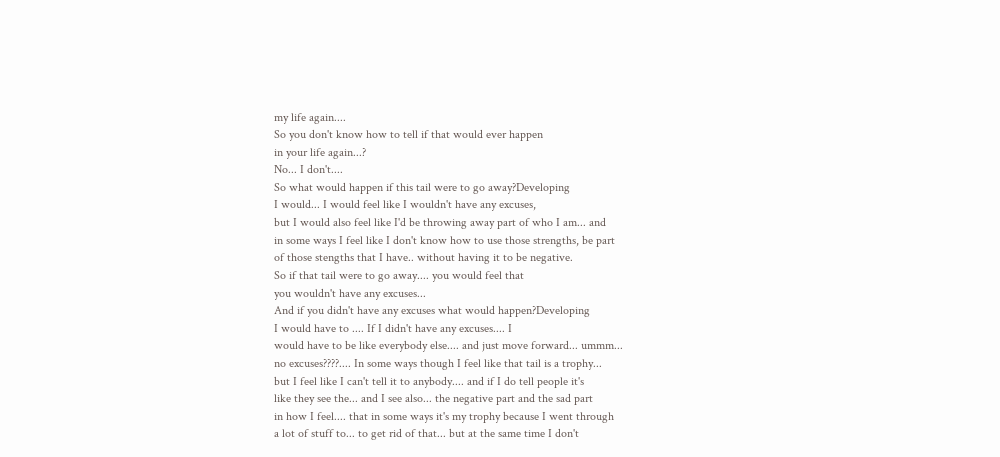my life again....
So you don't know how to tell if that would ever happen
in your life again...?
No... I don't....
So what would happen if this tail were to go away?Developing
I would... I would feel like I wouldn't have any excuses,
but I would also feel like I'd be throwing away part of who I am... and
in some ways I feel like I don't know how to use those strengths, be part
of those stengths that I have.. without having it to be negative.
So if that tail were to go away.... you would feel that
you wouldn't have any excuses...
And if you didn't have any excuses what would happen?Developing
I would have to .... If I didn't have any excuses.... I
would have to be like everybody else.... and just move forward... ummm...
no excuses????.... In some ways though I feel like that tail is a trophy...
but I feel like I can't tell it to anybody.... and if I do tell people it's
like they see the... and I see also... the negative part and the sad part
in how I feel.... that in some ways it's my trophy because I went through
a lot of stuff to... to get rid of that... but at the same time I don't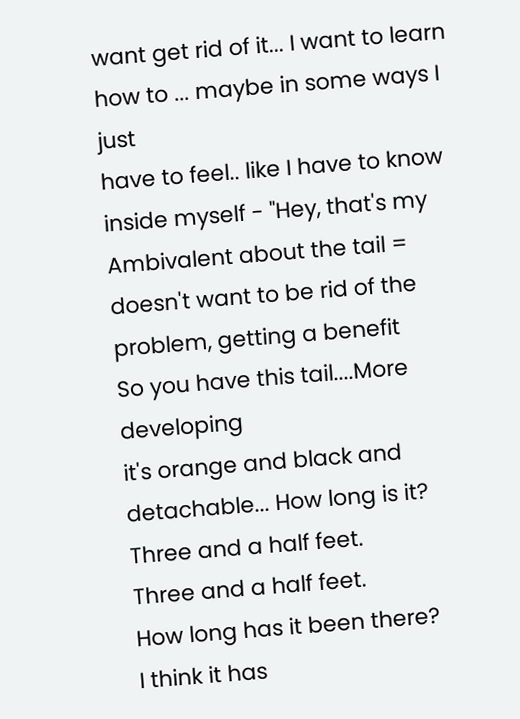want get rid of it... I want to learn how to ... maybe in some ways I just
have to feel.. like I have to know inside myself - "Hey, that's my
Ambivalent about the tail = doesn't want to be rid of the
problem, getting a benefit
So you have this tail....More developing
it's orange and black and detachable... How long is it?
Three and a half feet.
Three and a half feet.
How long has it been there?
I think it has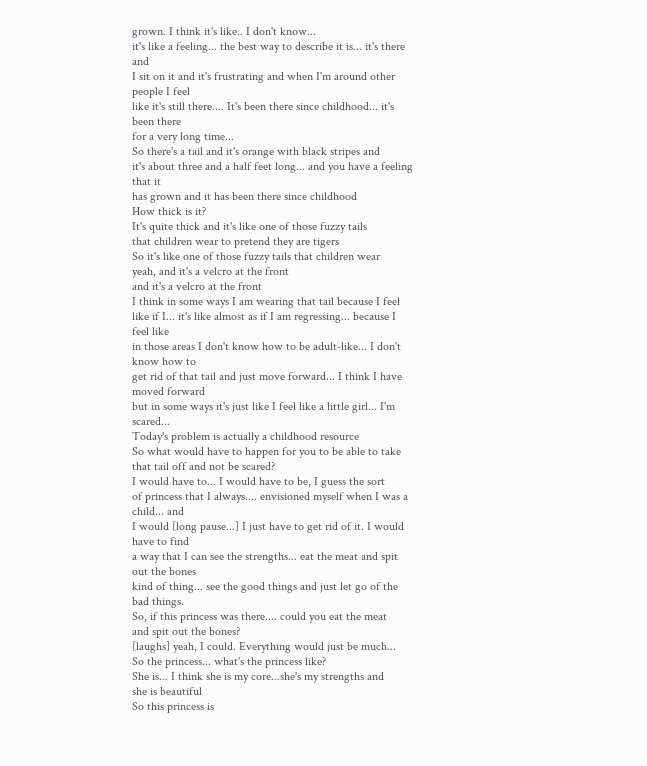grown. I think it's like.. I don't know...
it's like a feeling... the best way to describe it is... it's there and
I sit on it and it's frustrating and when I'm around other people I feel
like it's still there.... It's been there since childhood... it's been there
for a very long time...
So there's a tail and it's orange with black stripes and
it's about three and a half feet long... and you have a feeling that it
has grown and it has been there since childhood
How thick is it?
It's quite thick and it's like one of those fuzzy tails
that children wear to pretend they are tigers
So it's like one of those fuzzy tails that children wear
yeah, and it's a velcro at the front
and it's a velcro at the front
I think in some ways I am wearing that tail because I feel
like if I... it's like almost as if I am regressing... because I feel like
in those areas I don't know how to be adult-like... I don't know how to
get rid of that tail and just move forward... I think I have moved forward
but in some ways it's just like I feel like a little girl... I'm scared...
Today's problem is actually a childhood resource
So what would have to happen for you to be able to take
that tail off and not be scared?
I would have to... I would have to be, I guess the sort
of princess that I always.... envisioned myself when I was a child... and
I would [long pause...] I just have to get rid of it. I would have to find
a way that I can see the strengths... eat the meat and spit out the bones
kind of thing... see the good things and just let go of the bad things.
So, if this princess was there.... could you eat the meat
and spit out the bones?
[laughs] yeah, I could. Everything would just be much...
So the princess... what's the princess like?
She is... I think she is my core...she's my strengths and
she is beautiful
So this princess is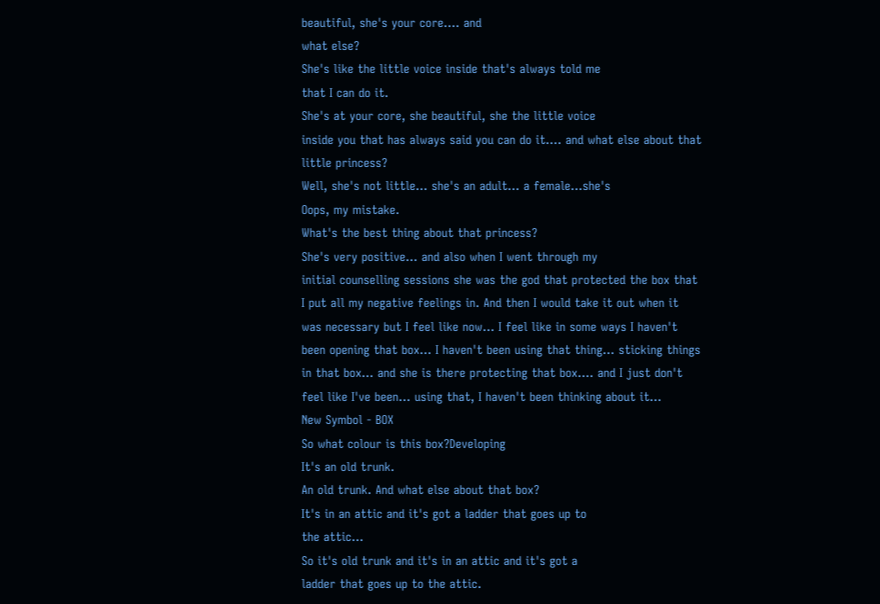beautiful, she's your core.... and
what else?
She's like the little voice inside that's always told me
that I can do it.
She's at your core, she beautiful, she the little voice
inside you that has always said you can do it.... and what else about that
little princess?
Well, she's not little... she's an adult... a female...she's
Oops, my mistake.
What's the best thing about that princess?
She's very positive... and also when I went through my
initial counselling sessions she was the god that protected the box that
I put all my negative feelings in. And then I would take it out when it
was necessary but I feel like now... I feel like in some ways I haven't
been opening that box... I haven't been using that thing... sticking things
in that box... and she is there protecting that box.... and I just don't
feel like I've been... using that, I haven't been thinking about it...
New Symbol - BOX
So what colour is this box?Developing
It's an old trunk.
An old trunk. And what else about that box?
It's in an attic and it's got a ladder that goes up to
the attic...
So it's old trunk and it's in an attic and it's got a
ladder that goes up to the attic.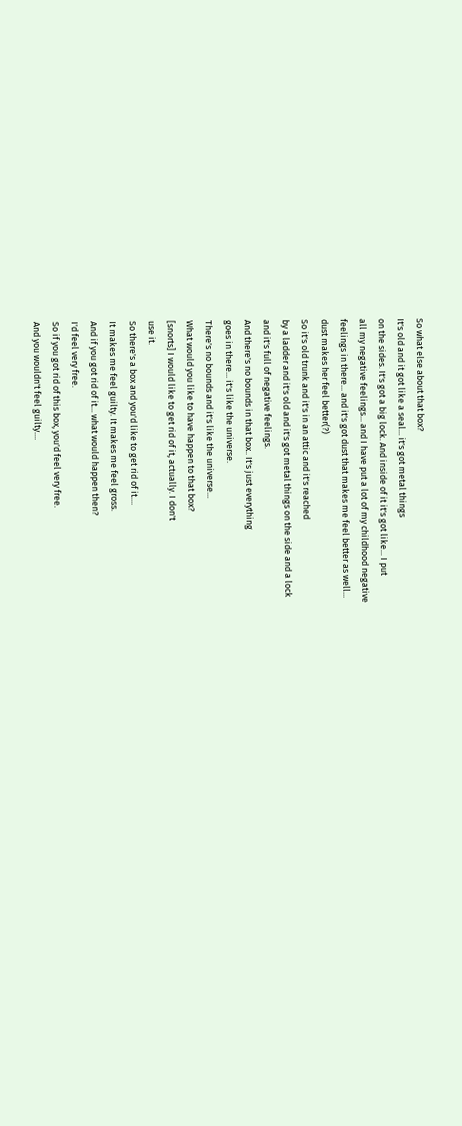So what else about that box?
It's old and it got like a seal... it's got metal things
on the sides. It's got a big lock. And inside of it it's got like... I put
all my negative feelings... and I have put a lot of my childhood negative
feelings in there... and it's got dust that makes me feel better as well...
dust makes her feel better(?)
So it's old trunk and it's in an attic and it's reached
by a ladder and it's old and it's got metal things on the side and a lock
and it's full of negative feelings.
And there's no bounds in that box.. It's just everything
goes in there... it's like the universe.
There's no bounds and it's like the universe...
What would you like to have happen to that box?
[snorts] I would like to get rid of it, actually. I don't
use it.
So there's a box and you'd like to get rid of it....
It makes me feel guilty. It makes me feel gross.
And if you got rid of it... what would happen then?
I'd feel very free.
So if you got rid of this box, you'd feel very free.
And you wouldn't feel guilty....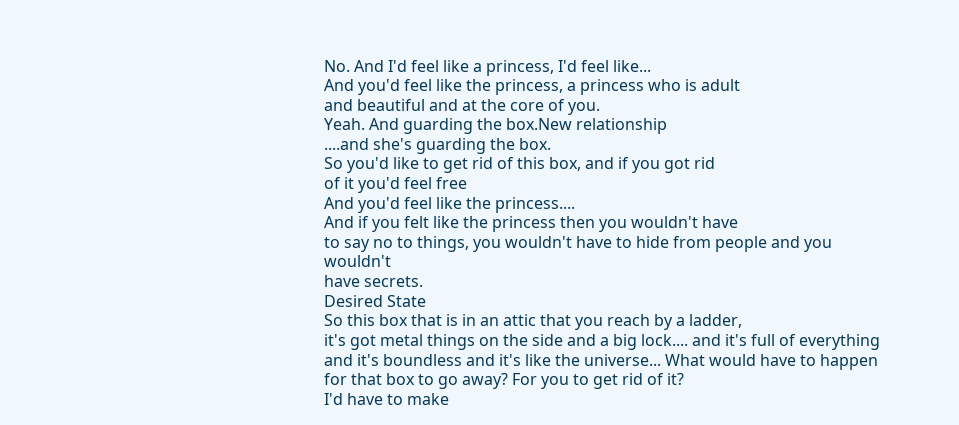No. And I'd feel like a princess, I'd feel like...
And you'd feel like the princess, a princess who is adult
and beautiful and at the core of you.
Yeah. And guarding the box.New relationship
....and she's guarding the box.
So you'd like to get rid of this box, and if you got rid
of it you'd feel free
And you'd feel like the princess....
And if you felt like the princess then you wouldn't have
to say no to things, you wouldn't have to hide from people and you wouldn't
have secrets.
Desired State
So this box that is in an attic that you reach by a ladder,
it's got metal things on the side and a big lock.... and it's full of everything
and it's boundless and it's like the universe... What would have to happen
for that box to go away? For you to get rid of it?
I'd have to make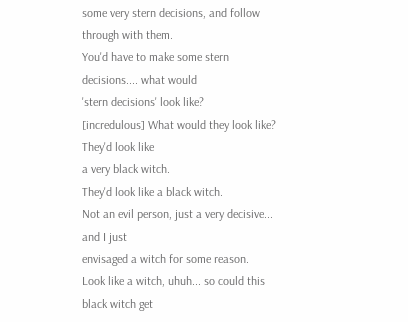some very stern decisions, and follow
through with them.
You'd have to make some stern decisions.... what would
'stern decisions' look like?
[incredulous] What would they look like? They'd look like
a very black witch.
They'd look like a black witch.
Not an evil person, just a very decisive... and I just
envisaged a witch for some reason.
Look like a witch, uhuh... so could this black witch get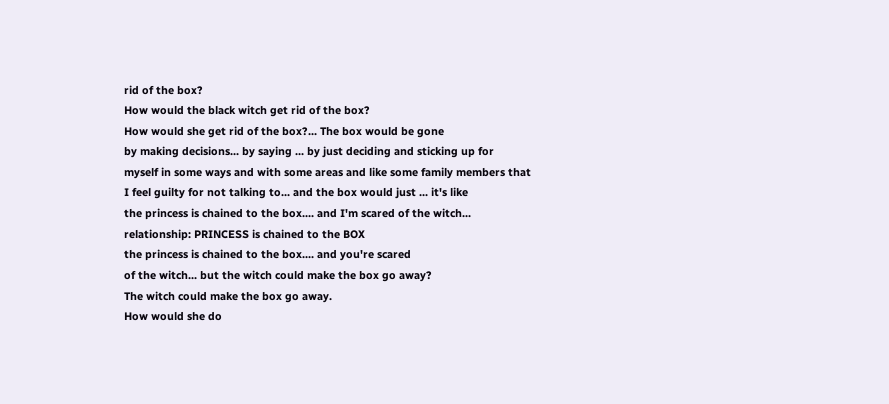rid of the box?
How would the black witch get rid of the box?
How would she get rid of the box?... The box would be gone
by making decisions... by saying ... by just deciding and sticking up for
myself in some ways and with some areas and like some family members that
I feel guilty for not talking to... and the box would just ... it's like
the princess is chained to the box.... and I'm scared of the witch...
relationship: PRINCESS is chained to the BOX
the princess is chained to the box.... and you're scared
of the witch... but the witch could make the box go away?
The witch could make the box go away.
How would she do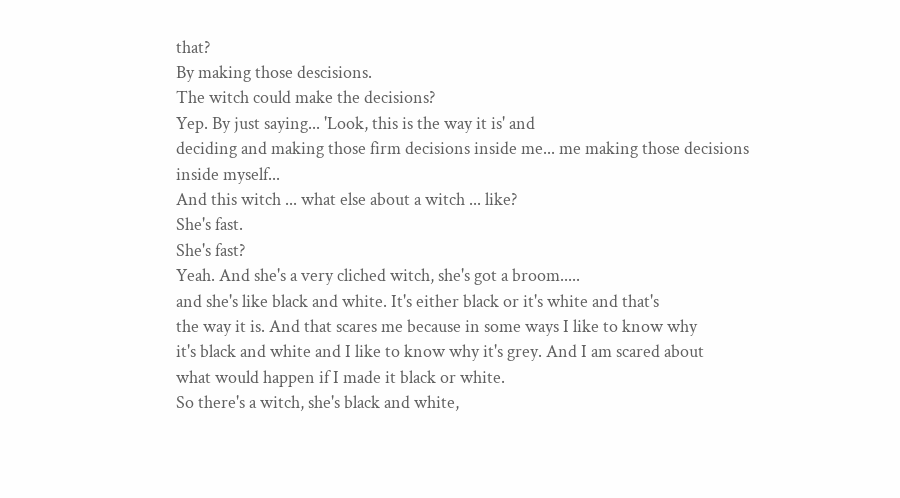that?
By making those descisions.
The witch could make the decisions?
Yep. By just saying... 'Look, this is the way it is' and
deciding and making those firm decisions inside me... me making those decisions
inside myself...
And this witch ... what else about a witch ... like?
She's fast.
She's fast?
Yeah. And she's a very cliched witch, she's got a broom.....
and she's like black and white. It's either black or it's white and that's
the way it is. And that scares me because in some ways I like to know why
it's black and white and I like to know why it's grey. And I am scared about
what would happen if I made it black or white.
So there's a witch, she's black and white,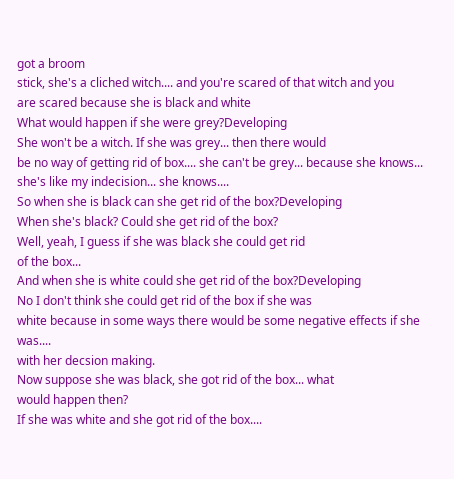got a broom
stick, she's a cliched witch.... and you're scared of that witch and you
are scared because she is black and white
What would happen if she were grey?Developing
She won't be a witch. If she was grey... then there would
be no way of getting rid of box.... she can't be grey... because she knows...
she's like my indecision... she knows....
So when she is black can she get rid of the box?Developing
When she's black? Could she get rid of the box?
Well, yeah, I guess if she was black she could get rid
of the box...
And when she is white could she get rid of the box?Developing
No I don't think she could get rid of the box if she was
white because in some ways there would be some negative effects if she was....
with her decsion making.
Now suppose she was black, she got rid of the box... what
would happen then?
If she was white and she got rid of the box....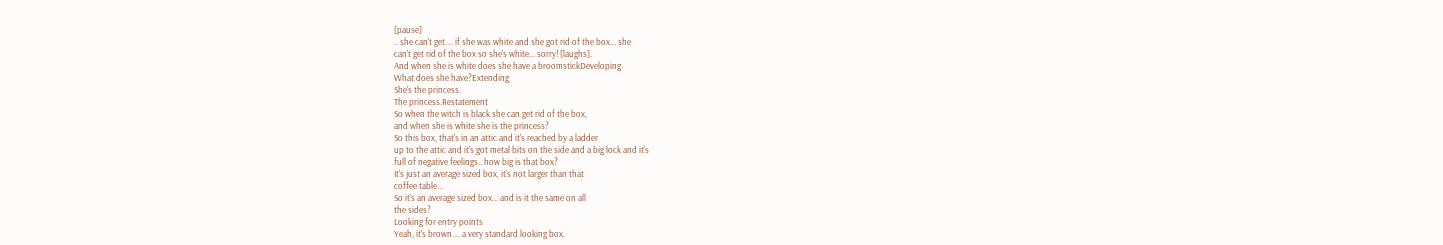[pause]
.. she can't get.... if she was white and she got rid of the box... she
can't get rid of the box so she's white... sorry! [laughs].
And when she is white does she have a broomstickDeveloping
What does she have?Extending
She's the princess.
The princess.Restatement
So when the witch is black she can get rid of the box,
and when she is white she is the princess?
So this box, that's in an attic and it's reached by a ladder
up to the attic and it's got metal bits on the side and a big lock and it's
full of negative feelings.. how big is that box?
It's just an average sized box, it's not larger than that
coffee table...
So it's an average sized box... and is it the same on all
the sides?
Looking for entry points
Yeah, it's brown.... a very standard looking box.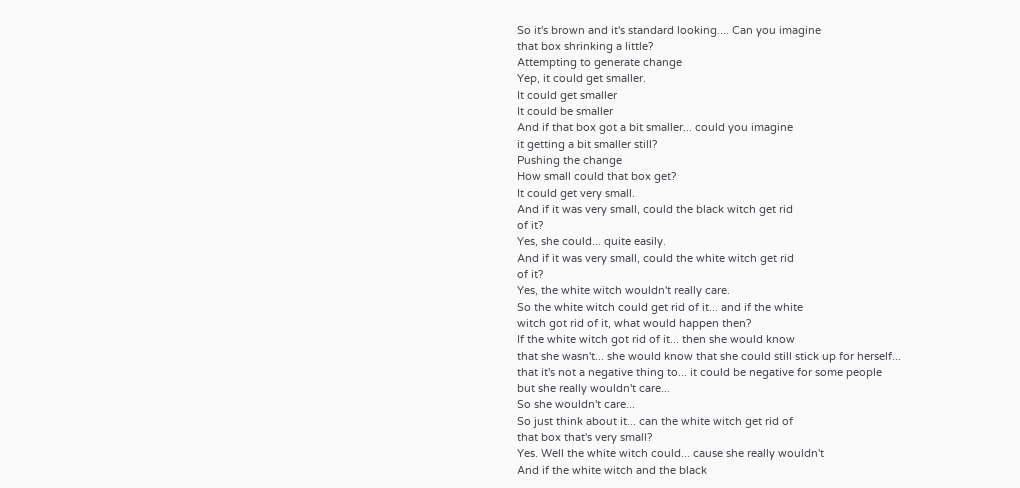So it's brown and it's standard looking.... Can you imagine
that box shrinking a little?
Attempting to generate change
Yep, it could get smaller.
It could get smaller
It could be smaller
And if that box got a bit smaller... could you imagine
it getting a bit smaller still?
Pushing the change
How small could that box get?
It could get very small.
And if it was very small, could the black witch get rid
of it?
Yes, she could... quite easily.
And if it was very small, could the white witch get rid
of it?
Yes, the white witch wouldn't really care.
So the white witch could get rid of it... and if the white
witch got rid of it, what would happen then?
If the white witch got rid of it... then she would know
that she wasn't... she would know that she could still stick up for herself...
that it's not a negative thing to... it could be negative for some people
but she really wouldn't care...
So she wouldn't care...
So just think about it... can the white witch get rid of
that box that's very small?
Yes. Well the white witch could... cause she really wouldn't
And if the white witch and the black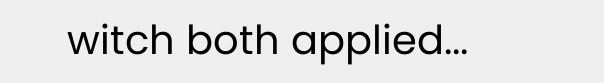witch both applied...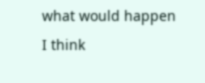what would happen
I think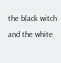the black witch and the white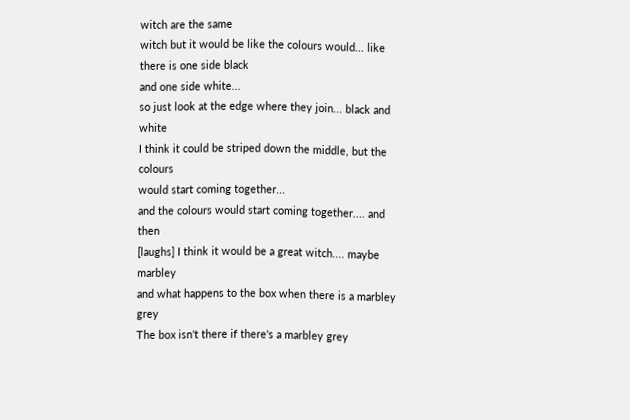witch are the same
witch but it would be like the colours would... like there is one side black
and one side white...
so just look at the edge where they join... black and white
I think it could be striped down the middle, but the colours
would start coming together...
and the colours would start coming together.... and then
[laughs] I think it would be a great witch.... maybe marbley
and what happens to the box when there is a marbley grey
The box isn't there if there's a marbley grey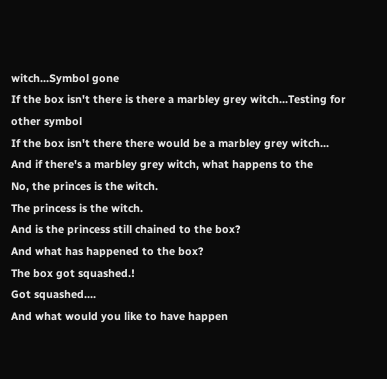witch...Symbol gone
If the box isn't there is there a marbley grey witch...Testing for other symbol
If the box isn't there there would be a marbley grey witch...
And if there's a marbley grey witch, what happens to the
No, the princes is the witch.
The princess is the witch.
And is the princess still chained to the box?
And what has happened to the box?
The box got squashed.!
Got squashed....
And what would you like to have happen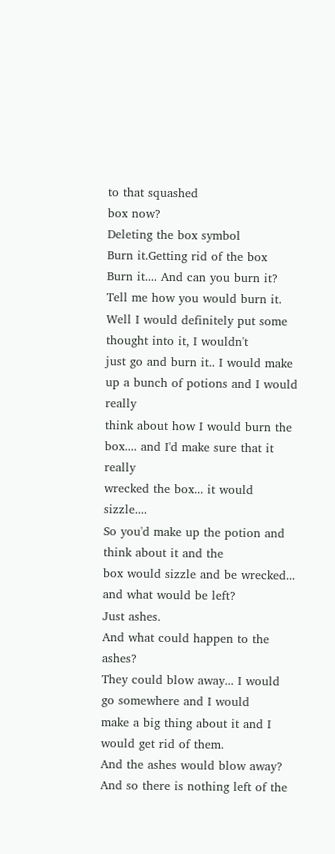to that squashed
box now?
Deleting the box symbol
Burn it.Getting rid of the box
Burn it.... And can you burn it?
Tell me how you would burn it.
Well I would definitely put some thought into it, I wouldn't
just go and burn it.. I would make up a bunch of potions and I would really
think about how I would burn the box.... and I'd make sure that it really
wrecked the box... it would sizzle....
So you'd make up the potion and think about it and the
box would sizzle and be wrecked... and what would be left?
Just ashes.
And what could happen to the ashes?
They could blow away... I would go somewhere and I would
make a big thing about it and I would get rid of them.
And the ashes would blow away?
And so there is nothing left of the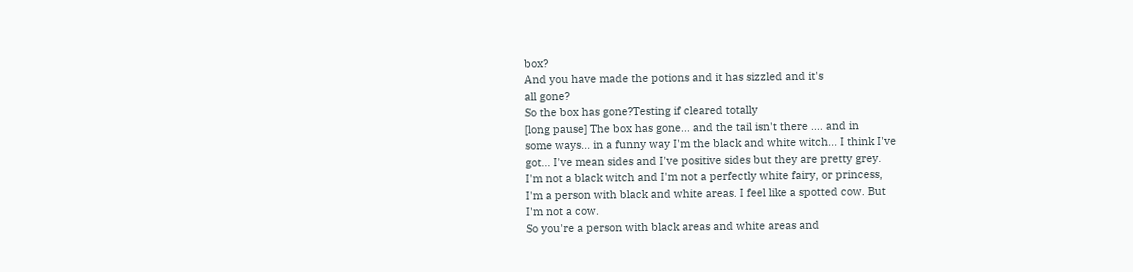box?
And you have made the potions and it has sizzled and it's
all gone?
So the box has gone?Testing if cleared totally
[long pause] The box has gone... and the tail isn't there .... and in
some ways... in a funny way I'm the black and white witch... I think I've
got... I've mean sides and I've positive sides but they are pretty grey.
I'm not a black witch and I'm not a perfectly white fairy, or princess,
I'm a person with black and white areas. I feel like a spotted cow. But
I'm not a cow.
So you're a person with black areas and white areas and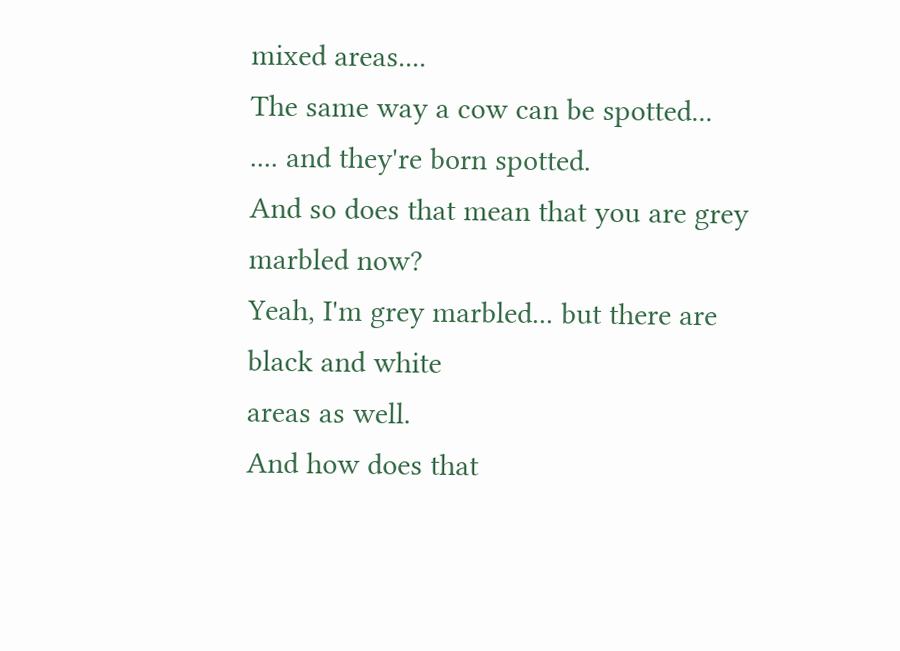mixed areas....
The same way a cow can be spotted...
.... and they're born spotted.
And so does that mean that you are grey marbled now?
Yeah, I'm grey marbled... but there are black and white
areas as well.
And how does that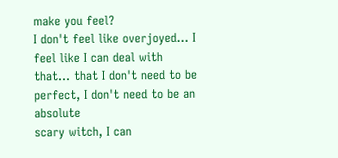make you feel?
I don't feel like overjoyed... I feel like I can deal with
that... that I don't need to be perfect, I don't need to be an absolute
scary witch, I can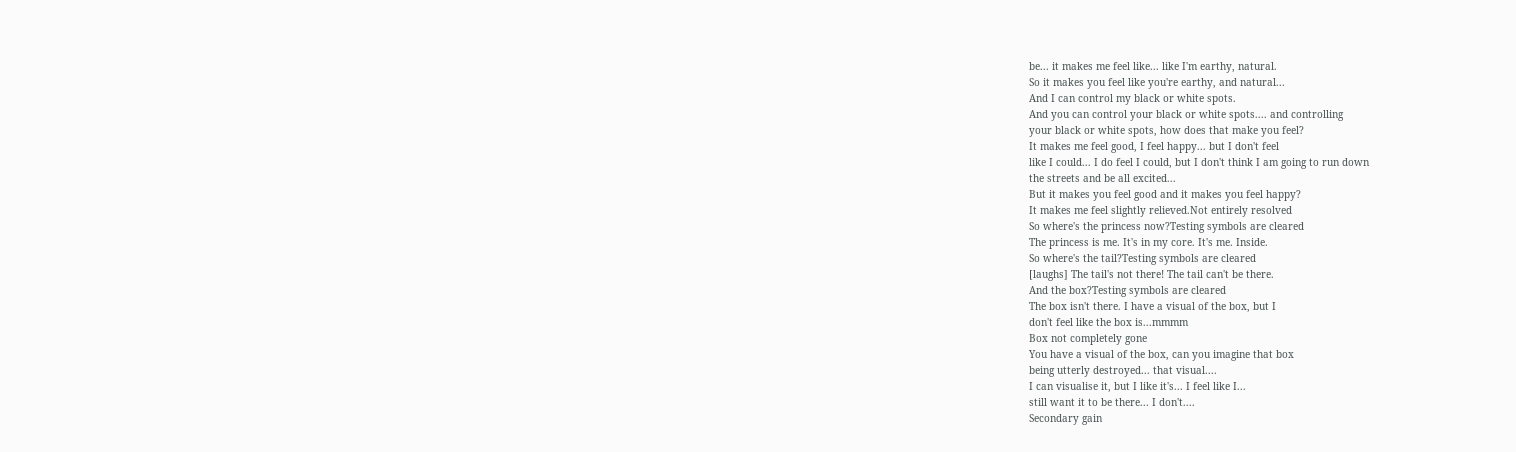be... it makes me feel like... like I'm earthy, natural.
So it makes you feel like you're earthy, and natural...
And I can control my black or white spots.
And you can control your black or white spots.... and controlling
your black or white spots, how does that make you feel?
It makes me feel good, I feel happy... but I don't feel
like I could... I do feel I could, but I don't think I am going to run down
the streets and be all excited...
But it makes you feel good and it makes you feel happy?
It makes me feel slightly relieved.Not entirely resolved
So where's the princess now?Testing symbols are cleared
The princess is me. It's in my core. It's me. Inside.
So where's the tail?Testing symbols are cleared
[laughs] The tail's not there! The tail can't be there.
And the box?Testing symbols are cleared
The box isn't there. I have a visual of the box, but I
don't feel like the box is...mmmm
Box not completely gone
You have a visual of the box, can you imagine that box
being utterly destroyed... that visual....
I can visualise it, but I like it's... I feel like I...
still want it to be there... I don't....
Secondary gain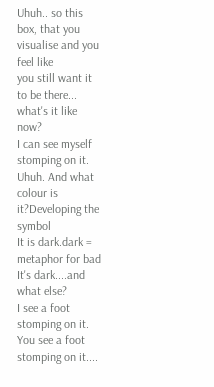Uhuh.. so this box, that you visualise and you feel like
you still want it to be there... what's it like now?
I can see myself stomping on it.
Uhuh. And what colour is it?Developing the symbol
It is dark.dark = metaphor for bad
It's dark....and what else?
I see a foot stomping on it.
You see a foot stomping on it....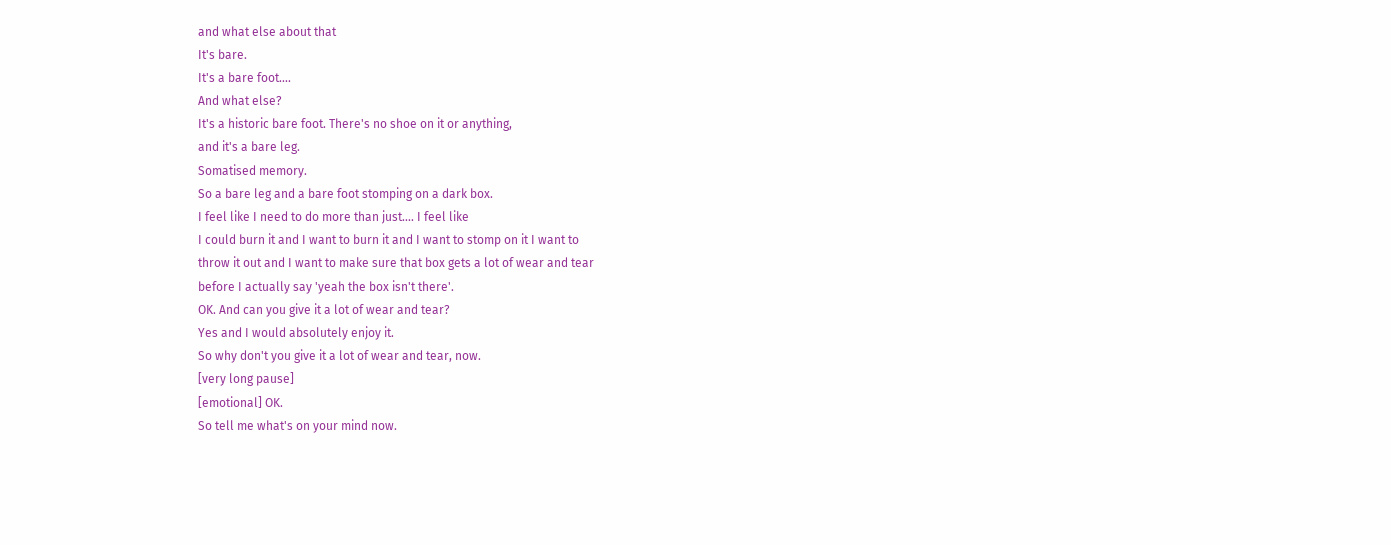and what else about that
It's bare.
It's a bare foot....
And what else?
It's a historic bare foot. There's no shoe on it or anything,
and it's a bare leg.
Somatised memory.
So a bare leg and a bare foot stomping on a dark box.
I feel like I need to do more than just.... I feel like
I could burn it and I want to burn it and I want to stomp on it I want to
throw it out and I want to make sure that box gets a lot of wear and tear
before I actually say 'yeah the box isn't there'.
OK. And can you give it a lot of wear and tear?
Yes and I would absolutely enjoy it.
So why don't you give it a lot of wear and tear, now.
[very long pause]
[emotional] OK.
So tell me what's on your mind now.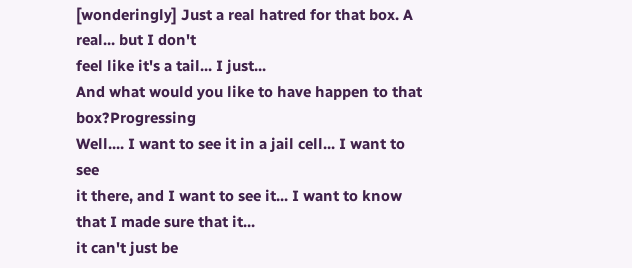[wonderingly] Just a real hatred for that box. A real... but I don't
feel like it's a tail... I just...
And what would you like to have happen to that box?Progressing
Well.... I want to see it in a jail cell... I want to see
it there, and I want to see it... I want to know that I made sure that it...
it can't just be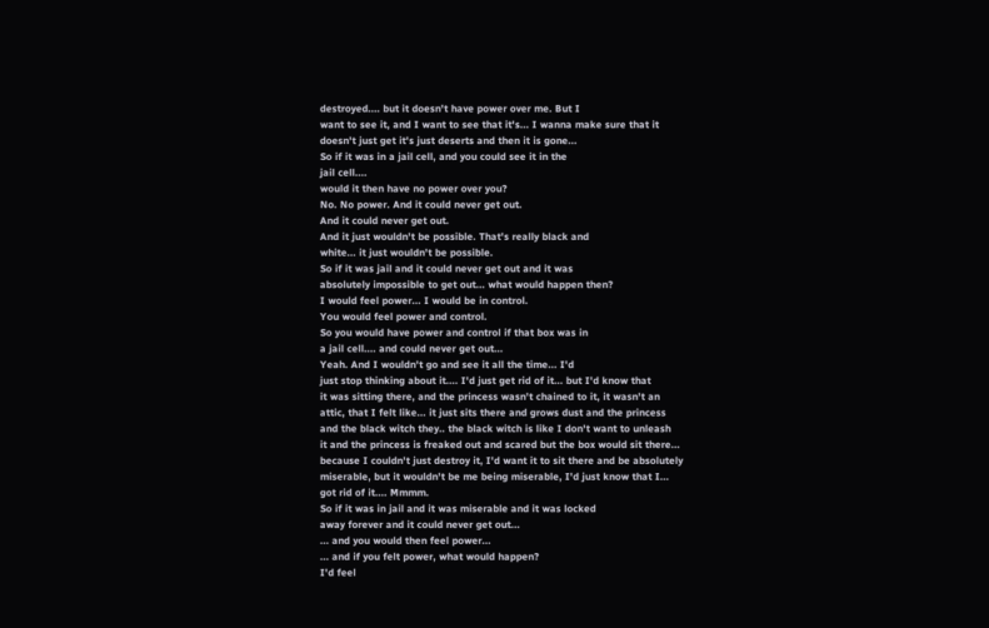destroyed.... but it doesn't have power over me. But I
want to see it, and I want to see that it's... I wanna make sure that it
doesn't just get it's just deserts and then it is gone...
So if it was in a jail cell, and you could see it in the
jail cell....
would it then have no power over you?
No. No power. And it could never get out.
And it could never get out.
And it just wouldn't be possible. That's really black and
white... it just wouldn't be possible.
So if it was jail and it could never get out and it was
absolutely impossible to get out... what would happen then?
I would feel power... I would be in control.
You would feel power and control.
So you would have power and control if that box was in
a jail cell.... and could never get out...
Yeah. And I wouldn't go and see it all the time... I'd
just stop thinking about it.... I'd just get rid of it... but I'd know that
it was sitting there, and the princess wasn't chained to it, it wasn't an
attic, that I felt like... it just sits there and grows dust and the princess
and the black witch they.. the black witch is like I don't want to unleash
it and the princess is freaked out and scared but the box would sit there...
because I couldn't just destroy it, I'd want it to sit there and be absolutely
miserable, but it wouldn't be me being miserable, I'd just know that I...
got rid of it.... Mmmm.
So if it was in jail and it was miserable and it was locked
away forever and it could never get out...
... and you would then feel power...
... and if you felt power, what would happen?
I'd feel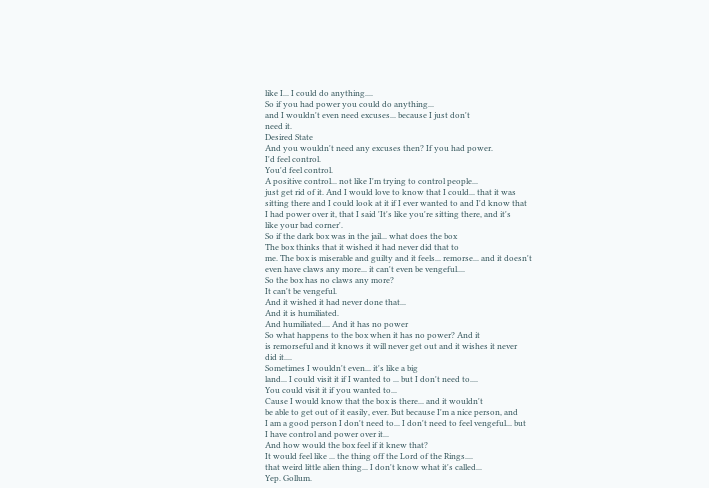like I... I could do anything....
So if you had power you could do anything...
and I wouldn't even need excuses... because I just don't
need it.
Desired State
And you wouldn't need any excuses then? If you had power.
I'd feel control.
You'd feel control.
A positive control... not like I'm trying to control people...
just get rid of it. And I would love to know that I could... that it was
sitting there and I could look at it if I ever wanted to and I'd know that
I had power over it, that I said 'It's like you're sitting there, and it's
like your bad corner'.
So if the dark box was in the jail... what does the box
The box thinks that it wished it had never did that to
me. The box is miserable and guilty and it feels... remorse... and it doesn't
even have claws any more... it can't even be vengeful....
So the box has no claws any more?
It can't be vengeful.
And it wished it had never done that...
And it is humiliated.
And humiliated.... And it has no power
So what happens to the box when it has no power? And it
is remorseful and it knows it will never get out and it wishes it never
did it....
Sometimes I wouldn't even... it's like a big
land... I could visit it if I wanted to ... but I don't need to....
You could visit it if you wanted to...
Cause I would know that the box is there... and it wouldn't
be able to get out of it easily, ever. But because I'm a nice person, and
I am a good person I don't need to... I don't need to feel vengeful... but
I have control and power over it...
And how would the box feel if it knew that?
It would feel like ... the thing off the Lord of the Rings....
that weird little alien thing... I don't know what it's called...
Yep. Gollum.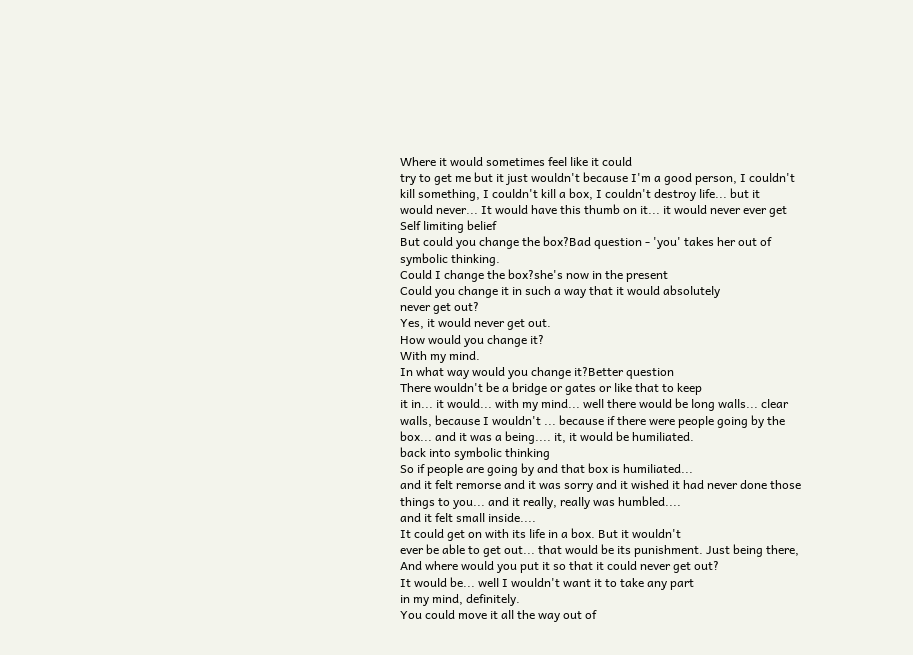Where it would sometimes feel like it could
try to get me but it just wouldn't because I'm a good person, I couldn't
kill something, I couldn't kill a box, I couldn't destroy life... but it
would never... It would have this thumb on it... it would never ever get
Self limiting belief
But could you change the box?Bad question - 'you' takes her out of symbolic thinking.
Could I change the box?she's now in the present
Could you change it in such a way that it would absolutely
never get out?
Yes, it would never get out.
How would you change it?
With my mind.
In what way would you change it?Better question
There wouldn't be a bridge or gates or like that to keep
it in... it would... with my mind... well there would be long walls... clear
walls, because I wouldn't ... because if there were people going by the
box... and it was a being.... it, it would be humiliated.
back into symbolic thinking
So if people are going by and that box is humiliated...
and it felt remorse and it was sorry and it wished it had never done those
things to you... and it really, really was humbled....
and it felt small inside....
It could get on with its life in a box. But it wouldn't
ever be able to get out... that would be its punishment. Just being there,
And where would you put it so that it could never get out?
It would be... well I wouldn't want it to take any part
in my mind, definitely.
You could move it all the way out of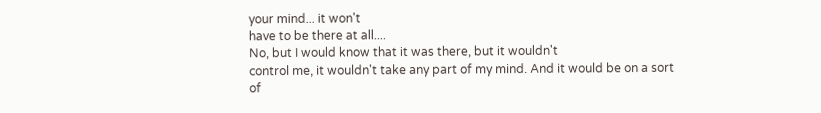your mind... it won't
have to be there at all....
No, but I would know that it was there, but it wouldn't
control me, it wouldn't take any part of my mind. And it would be on a sort
of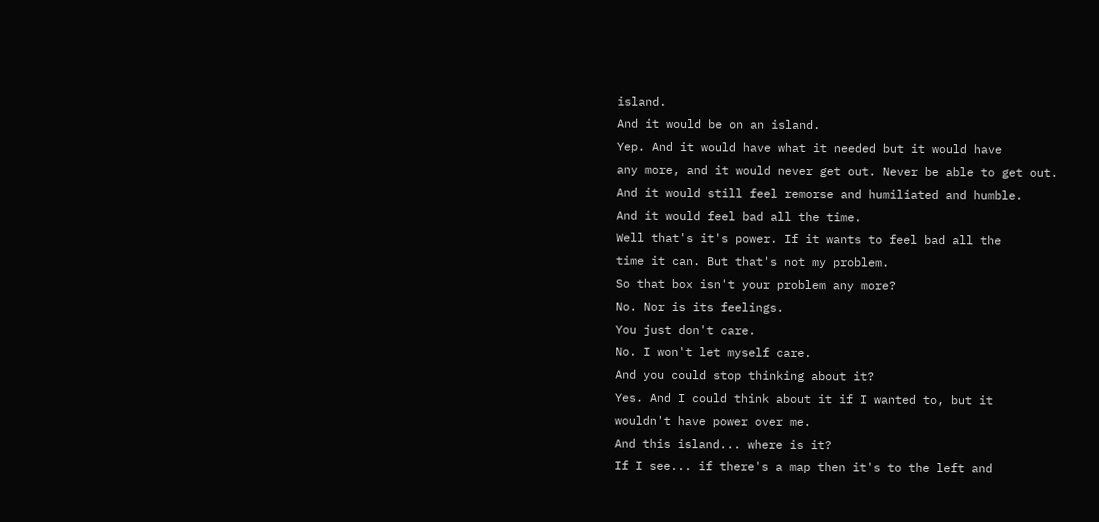island.
And it would be on an island.
Yep. And it would have what it needed but it would have
any more, and it would never get out. Never be able to get out.
And it would still feel remorse and humiliated and humble.
And it would feel bad all the time.
Well that's it's power. If it wants to feel bad all the
time it can. But that's not my problem.
So that box isn't your problem any more?
No. Nor is its feelings.
You just don't care.
No. I won't let myself care.
And you could stop thinking about it?
Yes. And I could think about it if I wanted to, but it
wouldn't have power over me.
And this island... where is it?
If I see... if there's a map then it's to the left and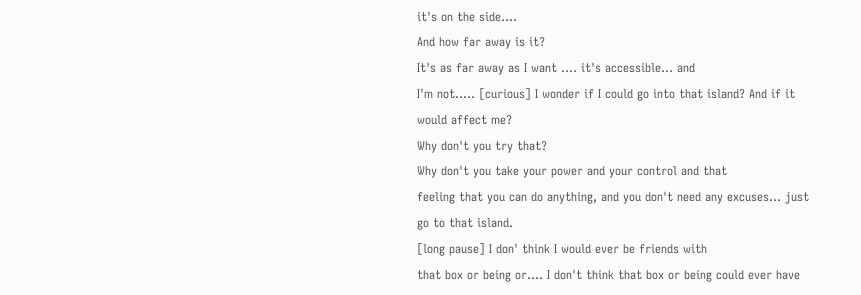it's on the side....
And how far away is it?
It's as far away as I want .... it's accessible... and
I'm not..... [curious] I wonder if I could go into that island? And if it
would affect me?
Why don't you try that?
Why don't you take your power and your control and that
feeling that you can do anything, and you don't need any excuses... just
go to that island.
[long pause] I don' think I would ever be friends with
that box or being or.... I don't think that box or being could ever have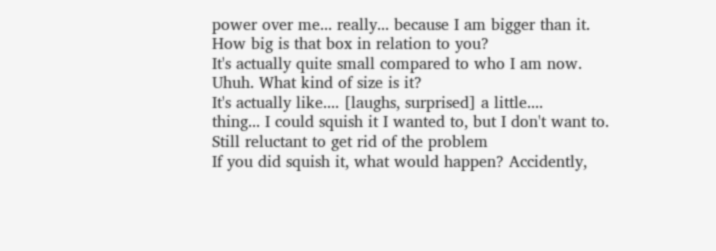power over me... really... because I am bigger than it.
How big is that box in relation to you?
It's actually quite small compared to who I am now.
Uhuh. What kind of size is it?
It's actually like.... [laughs, surprised] a little....
thing... I could squish it I wanted to, but I don't want to.
Still reluctant to get rid of the problem
If you did squish it, what would happen? Accidently,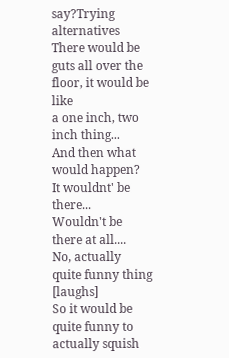say?Trying alternatives
There would be guts all over the floor, it would be like
a one inch, two inch thing...
And then what would happen?
It wouldnt' be there...
Wouldn't be there at all....
No, actually quite funny thing [laughs]
So it would be quite funny to actually squish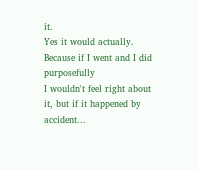it.
Yes it would actually. Because if I went and I did purposefully
I wouldn't feel right about it, but if it happened by accident...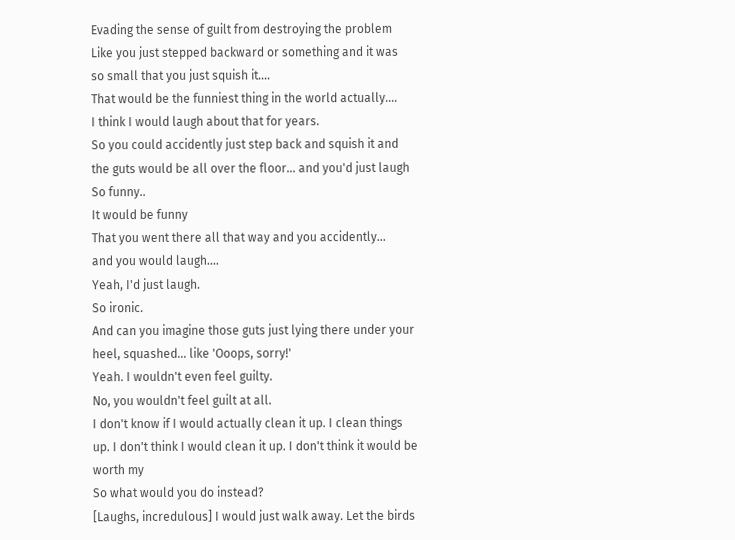Evading the sense of guilt from destroying the problem
Like you just stepped backward or something and it was
so small that you just squish it....
That would be the funniest thing in the world actually....
I think I would laugh about that for years.
So you could accidently just step back and squish it and
the guts would be all over the floor... and you'd just laugh
So funny..
It would be funny
That you went there all that way and you accidently...
and you would laugh....
Yeah, I'd just laugh.
So ironic.
And can you imagine those guts just lying there under your
heel, squashed... like 'Ooops, sorry!'
Yeah. I wouldn't even feel guilty.
No, you wouldn't feel guilt at all.
I don't know if I would actually clean it up. I clean things
up. I don't think I would clean it up. I don't think it would be worth my
So what would you do instead?
[Laughs, incredulous] I would just walk away. Let the birds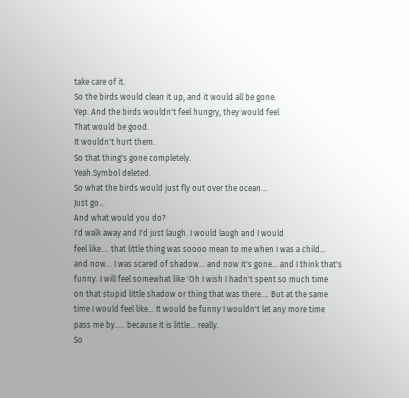take care of it.
So the birds would clean it up, and it would all be gone.
Yep. And the birds wouldn't feel hungry, they would feel
That would be good.
It wouldn't hurt them.
So that thing's gone completely.
Yeah.Symbol deleted.
So what the birds would just fly out over the ocean...
Just go...
And what would you do?
I'd walk away and I'd just laugh. I would laugh and I would
feel like.... that little thing was soooo mean to me when I was a child...
and now... I was scared of shadow... and now it's gone... and I think that's
funny. I will feel somewhat like 'Oh I wish I hadn't spent so much time
on that stupid little shadow or thing that was there.... But at the same
time I would feel like... It would be funny I wouldn't let any more time
pass me by..... because it is little... really.
So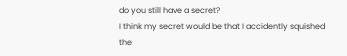do you still have a secret?
I think my secret would be that I accidently squished the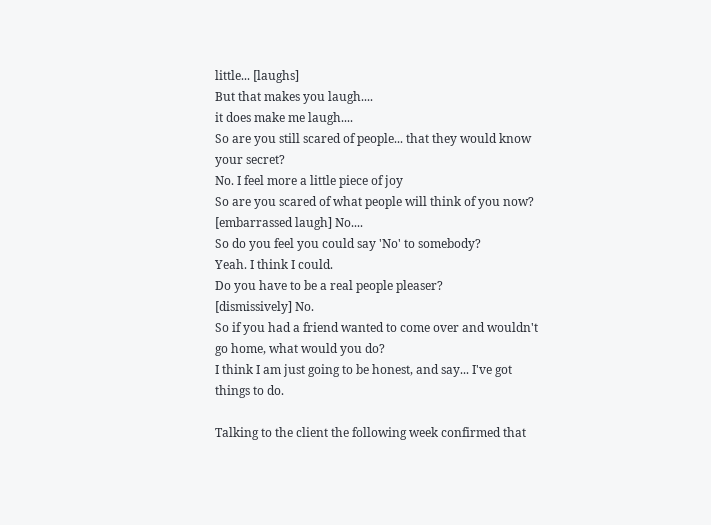little... [laughs]
But that makes you laugh....
it does make me laugh....
So are you still scared of people... that they would know
your secret?
No. I feel more a little piece of joy
So are you scared of what people will think of you now?
[embarrassed laugh] No....
So do you feel you could say 'No' to somebody?
Yeah. I think I could.
Do you have to be a real people pleaser?
[dismissively] No.
So if you had a friend wanted to come over and wouldn't
go home, what would you do?
I think I am just going to be honest, and say... I've got
things to do.

Talking to the client the following week confirmed that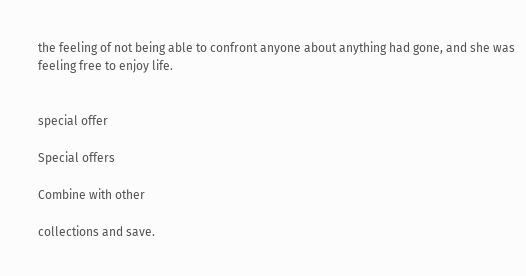the feeling of not being able to confront anyone about anything had gone, and she was feeling free to enjoy life.


special offer

Special offers

Combine with other

collections and save.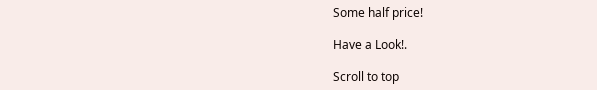Some half price!

Have a Look!.

Scroll to top